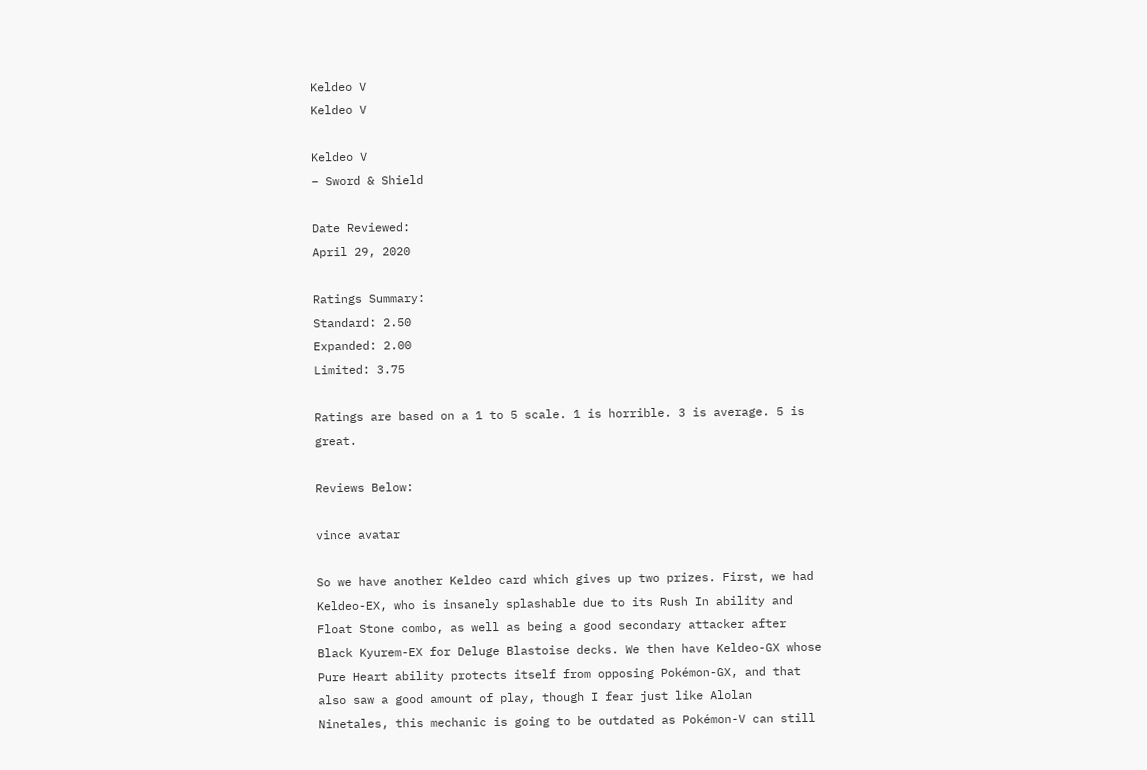Keldeo V
Keldeo V

Keldeo V
– Sword & Shield

Date Reviewed:
April 29, 2020

Ratings Summary:
Standard: 2.50
Expanded: 2.00
Limited: 3.75

Ratings are based on a 1 to 5 scale. 1 is horrible. 3 is average. 5 is great.

Reviews Below:

vince avatar

So we have another Keldeo card which gives up two prizes. First, we had Keldeo-EX, who is insanely splashable due to its Rush In ability and Float Stone combo, as well as being a good secondary attacker after Black Kyurem-EX for Deluge Blastoise decks. We then have Keldeo-GX whose Pure Heart ability protects itself from opposing Pokémon-GX, and that also saw a good amount of play, though I fear just like Alolan Ninetales, this mechanic is going to be outdated as Pokémon-V can still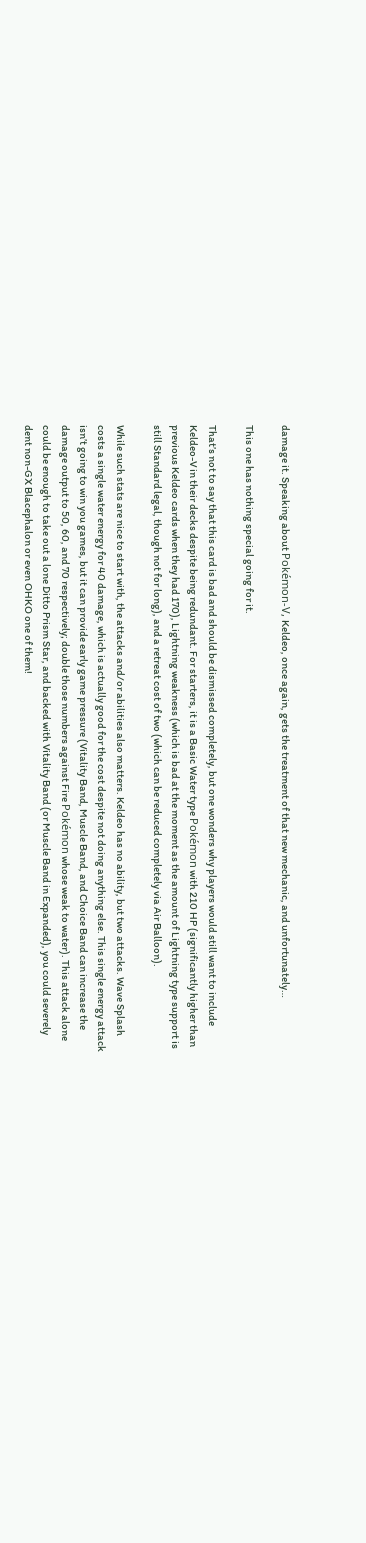damage it. Speaking about Pokémon-V, Keldeo, once again, gets the treatment of that new mechanic, and unfortunately…

This one has nothing special going for it.

That’s not to say that this card is bad and should be dismissed completely, but one wonders why players would still want to include Keldeo-V in their decks despite being redundant. For starters, it is a Basic Water type Pokémon with 210 HP (significantly higher than previous Keldeo cards when they had 170), Lightning weakness (which is bad at the moment as the amount of Lightning type support is still Standard legal, though not for long), and a retreat cost of two (which can be reduced completely via Air Balloon).

While such stats are nice to start with, the attacks and/or abilities also matters. Keldeo has no ability, but two attacks. Wave Splash costs a single water energy for 40 damage, which is actually good for the cost despite not doing anything else. This single energy attack isn’t going to win you games, but it can provide early game pressure (Vitality Band, Muscle Band, and Choice Band can increase the damage output to 50, 60, and 70 respectively; double those numbers against Fire Pokémon whose weak to water). This attack alone could be enough to take out a lone Ditto Prism Star, and backed with Vitality Band (or Muscle Band in Expanded), you could severely dent non-GX Blacephalon or even OHKO one of them!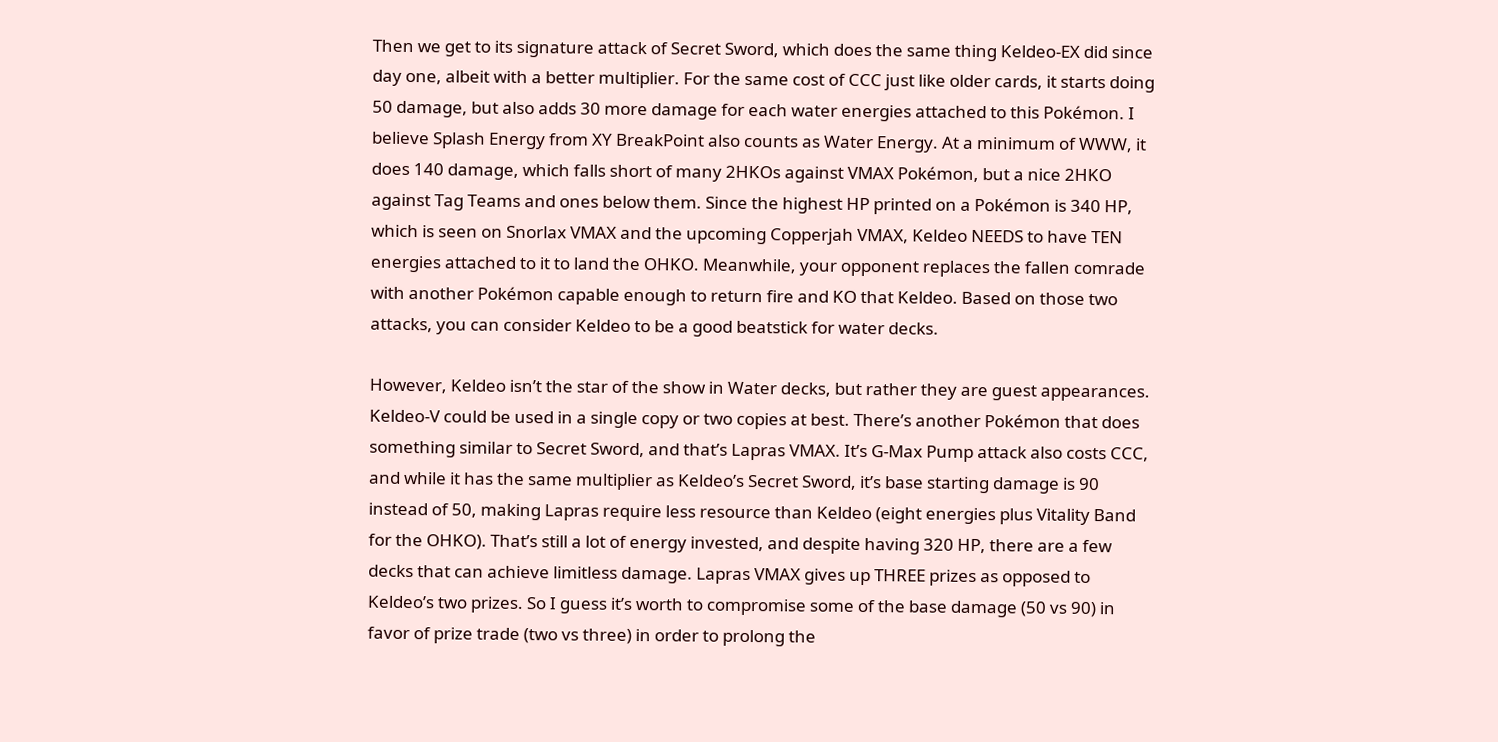Then we get to its signature attack of Secret Sword, which does the same thing Keldeo-EX did since day one, albeit with a better multiplier. For the same cost of CCC just like older cards, it starts doing 50 damage, but also adds 30 more damage for each water energies attached to this Pokémon. I believe Splash Energy from XY BreakPoint also counts as Water Energy. At a minimum of WWW, it does 140 damage, which falls short of many 2HKOs against VMAX Pokémon, but a nice 2HKO against Tag Teams and ones below them. Since the highest HP printed on a Pokémon is 340 HP, which is seen on Snorlax VMAX and the upcoming Copperjah VMAX, Keldeo NEEDS to have TEN energies attached to it to land the OHKO. Meanwhile, your opponent replaces the fallen comrade with another Pokémon capable enough to return fire and KO that Keldeo. Based on those two attacks, you can consider Keldeo to be a good beatstick for water decks.

However, Keldeo isn’t the star of the show in Water decks, but rather they are guest appearances. Keldeo-V could be used in a single copy or two copies at best. There’s another Pokémon that does something similar to Secret Sword, and that’s Lapras VMAX. It’s G-Max Pump attack also costs CCC, and while it has the same multiplier as Keldeo’s Secret Sword, it’s base starting damage is 90 instead of 50, making Lapras require less resource than Keldeo (eight energies plus Vitality Band for the OHKO). That’s still a lot of energy invested, and despite having 320 HP, there are a few decks that can achieve limitless damage. Lapras VMAX gives up THREE prizes as opposed to Keldeo’s two prizes. So I guess it’s worth to compromise some of the base damage (50 vs 90) in favor of prize trade (two vs three) in order to prolong the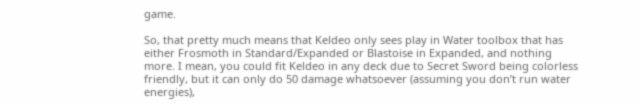game.

So, that pretty much means that Keldeo only sees play in Water toolbox that has either Frosmoth in Standard/Expanded or Blastoise in Expanded, and nothing more. I mean, you could fit Keldeo in any deck due to Secret Sword being colorless friendly, but it can only do 50 damage whatsoever (assuming you don’t run water energies),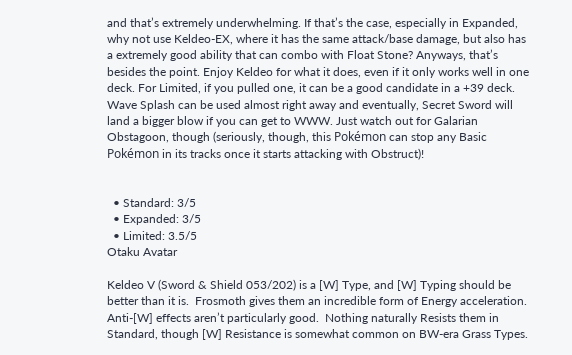and that’s extremely underwhelming. If that’s the case, especially in Expanded, why not use Keldeo-EX, where it has the same attack/base damage, but also has a extremely good ability that can combo with Float Stone? Anyways, that’s besides the point. Enjoy Keldeo for what it does, even if it only works well in one deck. For Limited, if you pulled one, it can be a good candidate in a +39 deck. Wave Splash can be used almost right away and eventually, Secret Sword will land a bigger blow if you can get to WWW. Just watch out for Galarian Obstagoon, though (seriously, though, this Pokémon can stop any Basic Pokémon in its tracks once it starts attacking with Obstruct)!


  • Standard: 3/5
  • Expanded: 3/5
  • Limited: 3.5/5
Otaku Avatar

Keldeo V (Sword & Shield 053/202) is a [W] Type, and [W] Typing should be better than it is.  Frosmoth gives them an incredible form of Energy acceleration.  Anti-[W] effects aren’t particularly good.  Nothing naturally Resists them in Standard, though [W] Resistance is somewhat common on BW-era Grass Types.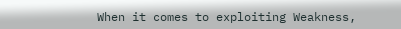When it comes to exploiting Weakness,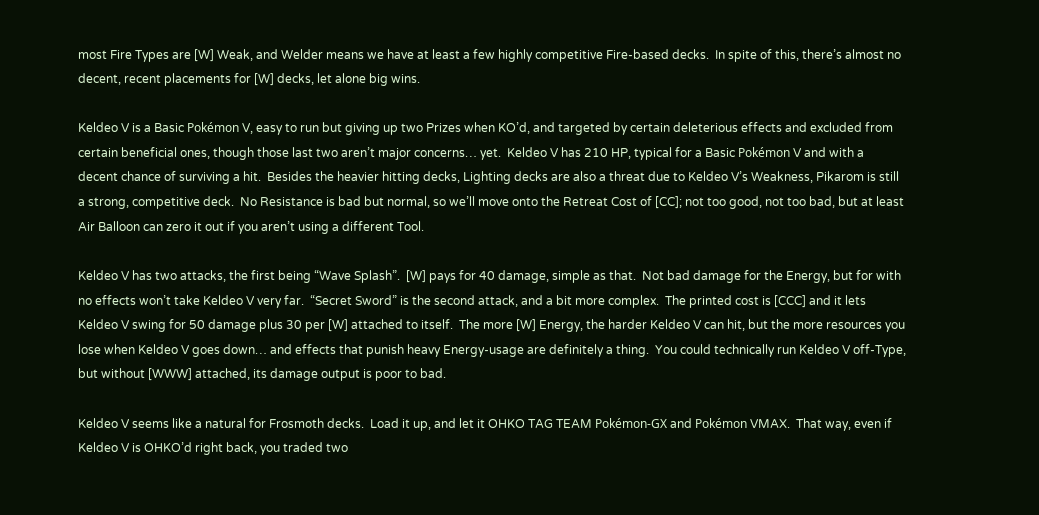most Fire Types are [W] Weak, and Welder means we have at least a few highly competitive Fire-based decks.  In spite of this, there’s almost no decent, recent placements for [W] decks, let alone big wins.

Keldeo V is a Basic Pokémon V, easy to run but giving up two Prizes when KO’d, and targeted by certain deleterious effects and excluded from certain beneficial ones, though those last two aren’t major concerns… yet.  Keldeo V has 210 HP, typical for a Basic Pokémon V and with a decent chance of surviving a hit.  Besides the heavier hitting decks, Lighting decks are also a threat due to Keldeo V’s Weakness, Pikarom is still a strong, competitive deck.  No Resistance is bad but normal, so we’ll move onto the Retreat Cost of [CC]; not too good, not too bad, but at least Air Balloon can zero it out if you aren’t using a different Tool.

Keldeo V has two attacks, the first being “Wave Splash”.  [W] pays for 40 damage, simple as that.  Not bad damage for the Energy, but for with no effects won’t take Keldeo V very far.  “Secret Sword” is the second attack, and a bit more complex.  The printed cost is [CCC] and it lets Keldeo V swing for 50 damage plus 30 per [W] attached to itself.  The more [W] Energy, the harder Keldeo V can hit, but the more resources you lose when Keldeo V goes down… and effects that punish heavy Energy-usage are definitely a thing.  You could technically run Keldeo V off-Type, but without [WWW] attached, its damage output is poor to bad.

Keldeo V seems like a natural for Frosmoth decks.  Load it up, and let it OHKO TAG TEAM Pokémon-GX and Pokémon VMAX.  That way, even if Keldeo V is OHKO’d right back, you traded two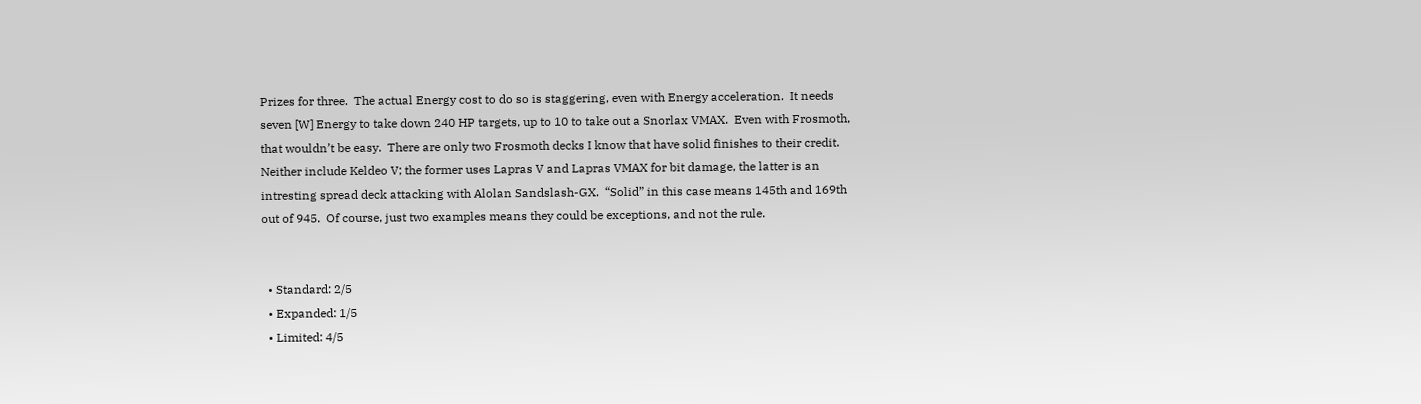Prizes for three.  The actual Energy cost to do so is staggering, even with Energy acceleration.  It needs seven [W] Energy to take down 240 HP targets, up to 10 to take out a Snorlax VMAX.  Even with Frosmoth, that wouldn’t be easy.  There are only two Frosmoth decks I know that have solid finishes to their credit.  Neither include Keldeo V; the former uses Lapras V and Lapras VMAX for bit damage, the latter is an intresting spread deck attacking with Alolan Sandslash-GX.  “Solid” in this case means 145th and 169th out of 945.  Of course, just two examples means they could be exceptions, and not the rule.


  • Standard: 2/5
  • Expanded: 1/5
  • Limited: 4/5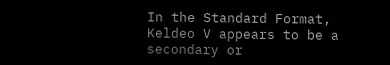In the Standard Format, Keldeo V appears to be a secondary or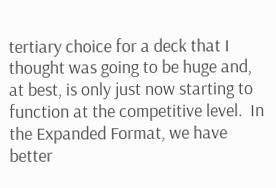tertiary choice for a deck that I thought was going to be huge and, at best, is only just now starting to function at the competitive level.  In the Expanded Format, we have better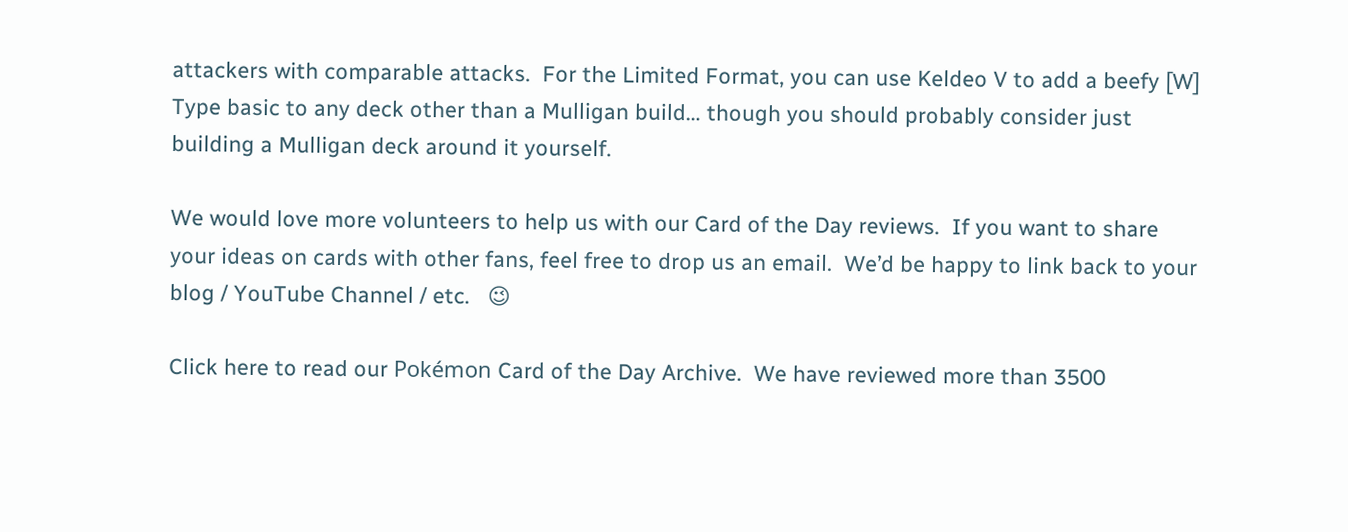attackers with comparable attacks.  For the Limited Format, you can use Keldeo V to add a beefy [W] Type basic to any deck other than a Mulligan build… though you should probably consider just building a Mulligan deck around it yourself.

We would love more volunteers to help us with our Card of the Day reviews.  If you want to share your ideas on cards with other fans, feel free to drop us an email.  We’d be happy to link back to your blog / YouTube Channel / etc.   😉

Click here to read our Pokémon Card of the Day Archive.  We have reviewed more than 3500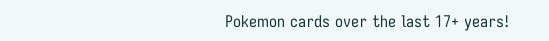Pokemon cards over the last 17+ years!